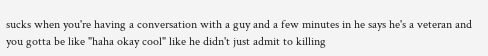sucks when you're having a conversation with a guy and a few minutes in he says he's a veteran and you gotta be like "haha okay cool" like he didn't just admit to killing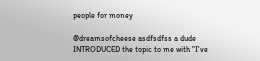people for money

@dreamsofcheese asdfsdfss a dude INTRODUCED the topic to me with "I've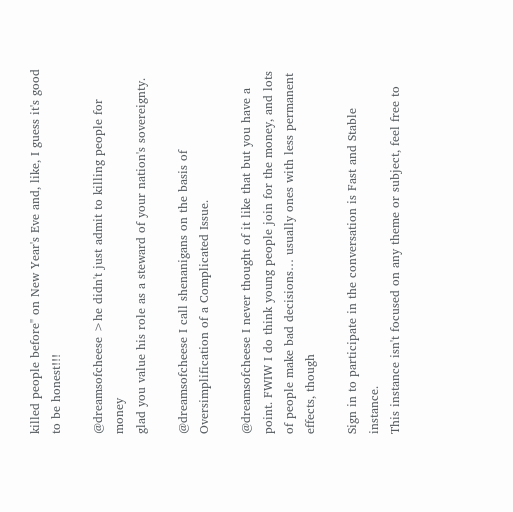killed people before" on New Year's Eve and, like, I guess it's good to be honest!!!

@dreamsofcheese >he didn't just admit to killing people for money
glad you value his role as a steward of your nation's sovereignty.

@dreamsofcheese I call shenanigans on the basis of Oversimplification of a Complicated Issue.

@dreamsofcheese I never thought of it like that but you have a point. FWIW I do think young people join for the money, and lots of people make bad decisions… usually ones with less permanent effects, though

Sign in to participate in the conversation is Fast and Stable instance.
This instance isn't focused on any theme or subject, feel free to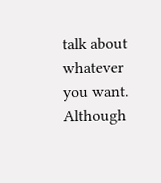talk about whatever you want. Although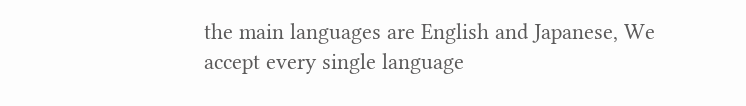the main languages are English and Japanese, We accept every single language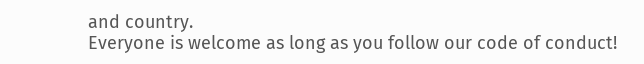and country.
Everyone is welcome as long as you follow our code of conduct!